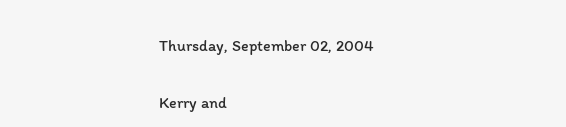Thursday, September 02, 2004


Kerry and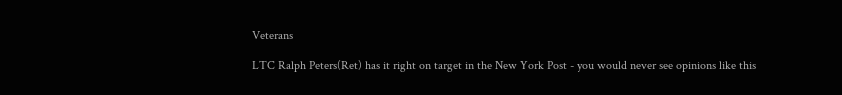Veterans

LTC Ralph Peters(Ret) has it right on target in the New York Post - you would never see opinions like this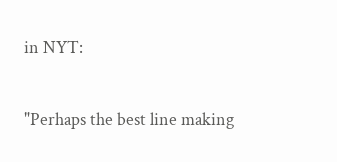in NYT:

"Perhaps the best line making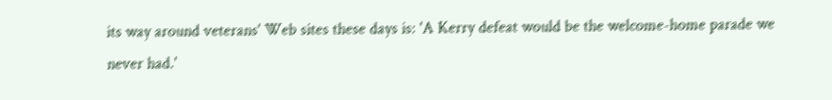its way around veterans' Web sites these days is: 'A Kerry defeat would be the welcome-home parade we never had.'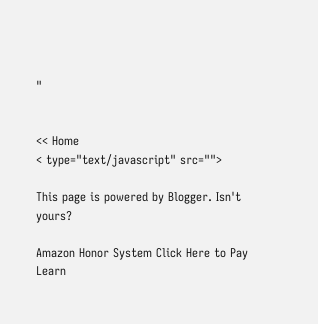"


<< Home
< type="text/javascript" src="">

This page is powered by Blogger. Isn't yours?

Amazon Honor System Click Here to Pay Learn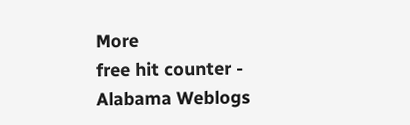More
free hit counter - Alabama Weblogs